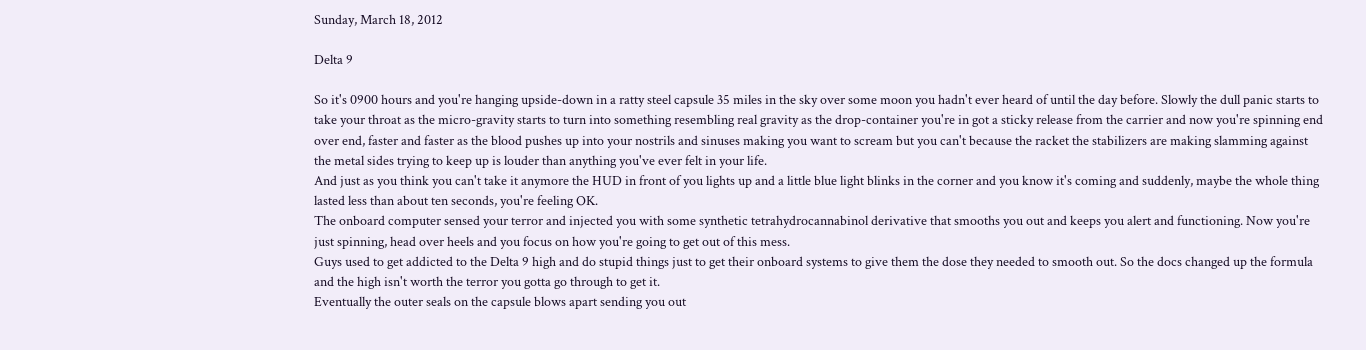Sunday, March 18, 2012

Delta 9

So it's 0900 hours and you're hanging upside-down in a ratty steel capsule 35 miles in the sky over some moon you hadn't ever heard of until the day before. Slowly the dull panic starts to take your throat as the micro-gravity starts to turn into something resembling real gravity as the drop-container you're in got a sticky release from the carrier and now you're spinning end over end, faster and faster as the blood pushes up into your nostrils and sinuses making you want to scream but you can't because the racket the stabilizers are making slamming against the metal sides trying to keep up is louder than anything you've ever felt in your life.
And just as you think you can't take it anymore the HUD in front of you lights up and a little blue light blinks in the corner and you know it's coming and suddenly, maybe the whole thing lasted less than about ten seconds, you're feeling OK.
The onboard computer sensed your terror and injected you with some synthetic tetrahydrocannabinol derivative that smooths you out and keeps you alert and functioning. Now you're just spinning, head over heels and you focus on how you're going to get out of this mess.
Guys used to get addicted to the Delta 9 high and do stupid things just to get their onboard systems to give them the dose they needed to smooth out. So the docs changed up the formula and the high isn't worth the terror you gotta go through to get it.
Eventually the outer seals on the capsule blows apart sending you out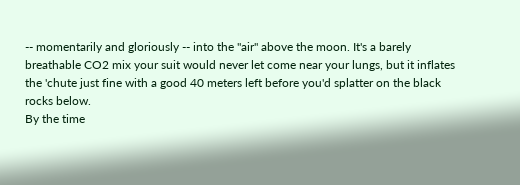-- momentarily and gloriously -- into the "air" above the moon. It's a barely breathable CO2 mix your suit would never let come near your lungs, but it inflates the 'chute just fine with a good 40 meters left before you'd splatter on the black rocks below.
By the time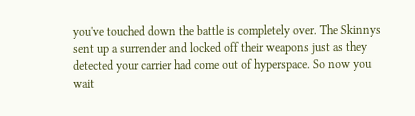you've touched down the battle is completely over. The Skinnys sent up a surrender and locked off their weapons just as they detected your carrier had come out of hyperspace. So now you wait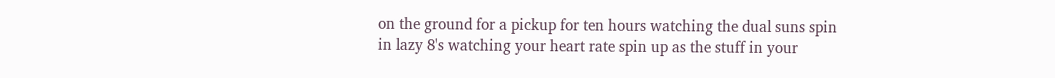on the ground for a pickup for ten hours watching the dual suns spin in lazy 8's watching your heart rate spin up as the stuff in your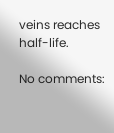veins reaches half-life.

No comments: